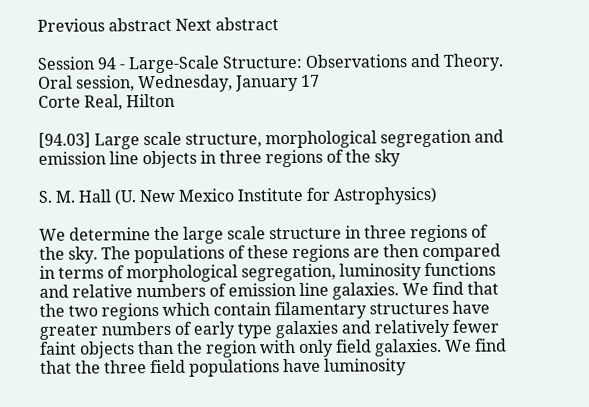Previous abstract Next abstract

Session 94 - Large-Scale Structure: Observations and Theory.
Oral session, Wednesday, January 17
Corte Real, Hilton

[94.03] Large scale structure, morphological segregation and emission line objects in three regions of the sky

S. M. Hall (U. New Mexico Institute for Astrophysics)

We determine the large scale structure in three regions of the sky. The populations of these regions are then compared in terms of morphological segregation, luminosity functions and relative numbers of emission line galaxies. We find that the two regions which contain filamentary structures have greater numbers of early type galaxies and relatively fewer faint objects than the region with only field galaxies. We find that the three field populations have luminosity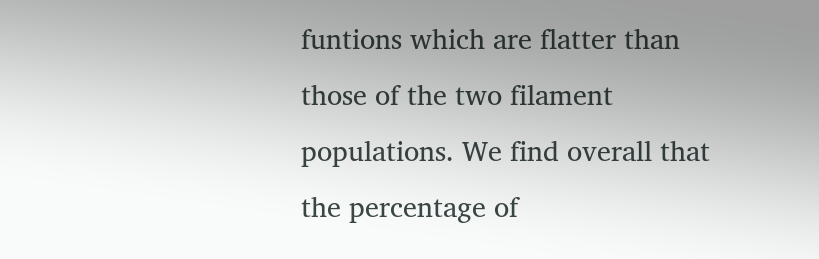funtions which are flatter than those of the two filament populations. We find overall that the percentage of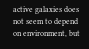active galaxies does not seem to depend on environment, but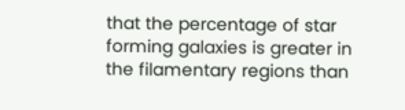that the percentage of star forming galaxies is greater in the filamentary regions than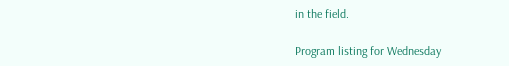in the field.

Program listing for Wednesday